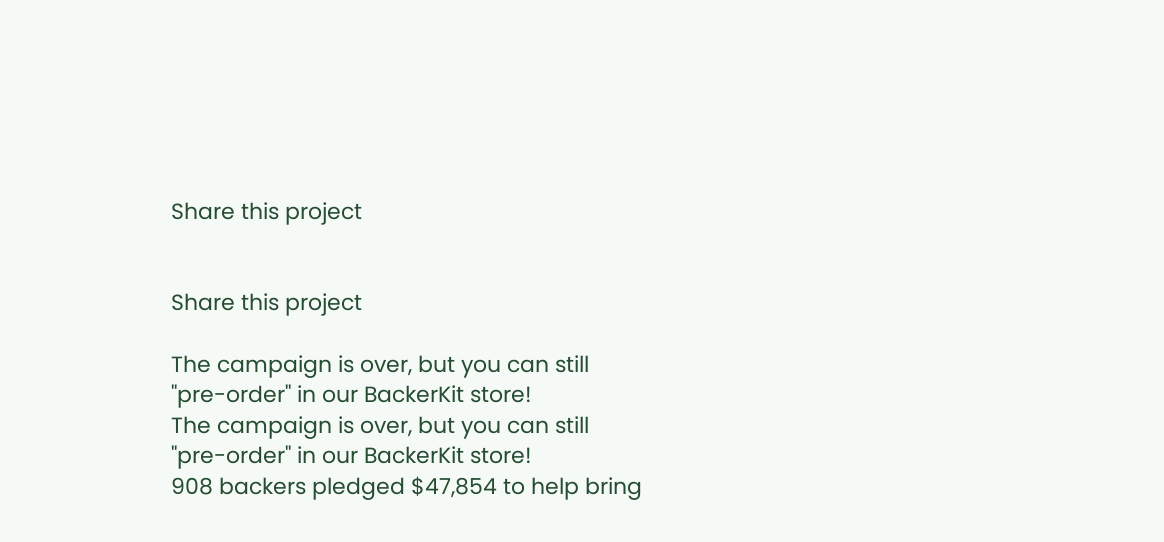Share this project


Share this project

The campaign is over, but you can still "pre-order" in our BackerKit store!
The campaign is over, but you can still "pre-order" in our BackerKit store!
908 backers pledged $47,854 to help bring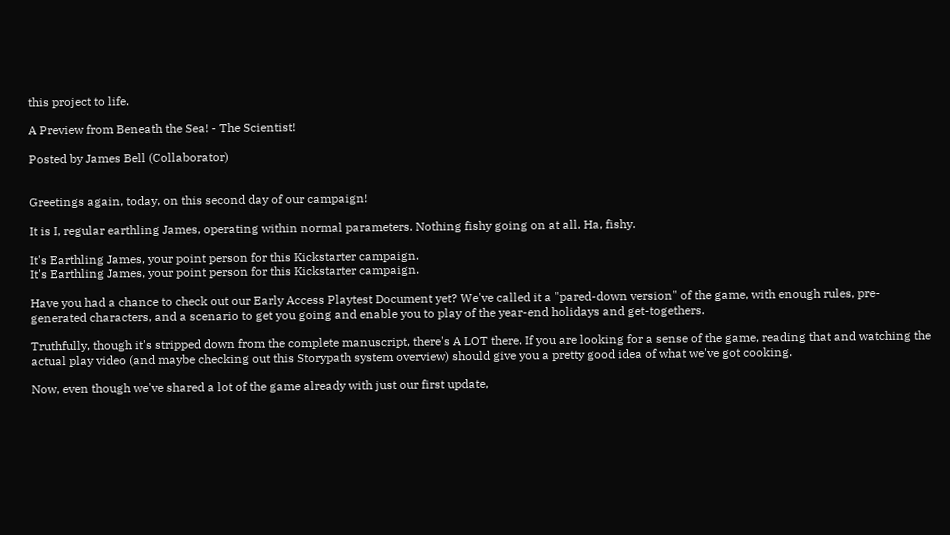this project to life.

A Preview from Beneath the Sea! - The Scientist!

Posted by James Bell (Collaborator)


Greetings again, today, on this second day of our campaign!

It is I, regular earthling James, operating within normal parameters. Nothing fishy going on at all. Ha, fishy.

It's Earthling James, your point person for this Kickstarter campaign.
It's Earthling James, your point person for this Kickstarter campaign.

Have you had a chance to check out our Early Access Playtest Document yet? We've called it a "pared-down version" of the game, with enough rules, pre-generated characters, and a scenario to get you going and enable you to play of the year-end holidays and get-togethers.

Truthfully, though it's stripped down from the complete manuscript, there's A LOT there. If you are looking for a sense of the game, reading that and watching the actual play video (and maybe checking out this Storypath system overview) should give you a pretty good idea of what we've got cooking.

Now, even though we've shared a lot of the game already with just our first update,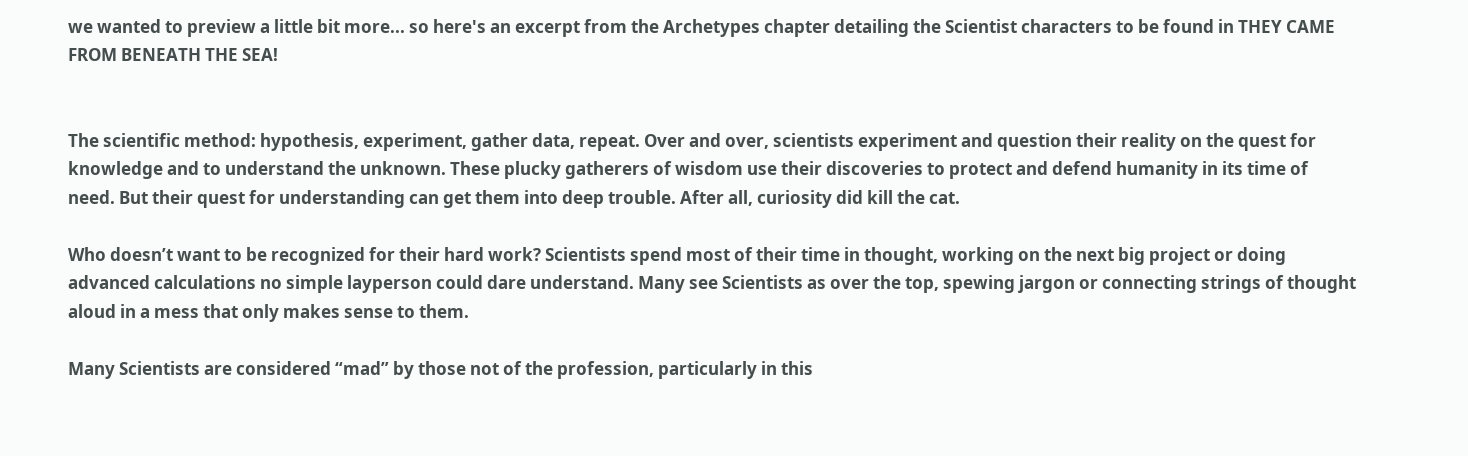we wanted to preview a little bit more... so here's an excerpt from the Archetypes chapter detailing the Scientist characters to be found in THEY CAME FROM BENEATH THE SEA!


The scientific method: hypothesis, experiment, gather data, repeat. Over and over, scientists experiment and question their reality on the quest for knowledge and to understand the unknown. These plucky gatherers of wisdom use their discoveries to protect and defend humanity in its time of need. But their quest for understanding can get them into deep trouble. After all, curiosity did kill the cat.

Who doesn’t want to be recognized for their hard work? Scientists spend most of their time in thought, working on the next big project or doing advanced calculations no simple layperson could dare understand. Many see Scientists as over the top, spewing jargon or connecting strings of thought aloud in a mess that only makes sense to them.

Many Scientists are considered “mad” by those not of the profession, particularly in this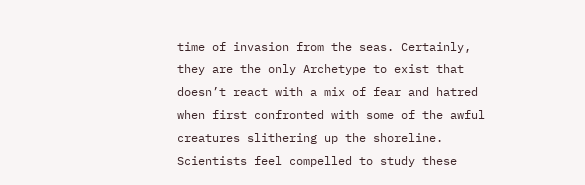time of invasion from the seas. Certainly, they are the only Archetype to exist that doesn’t react with a mix of fear and hatred when first confronted with some of the awful creatures slithering up the shoreline. Scientists feel compelled to study these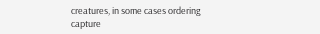creatures, in some cases ordering capture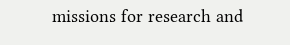missions for research and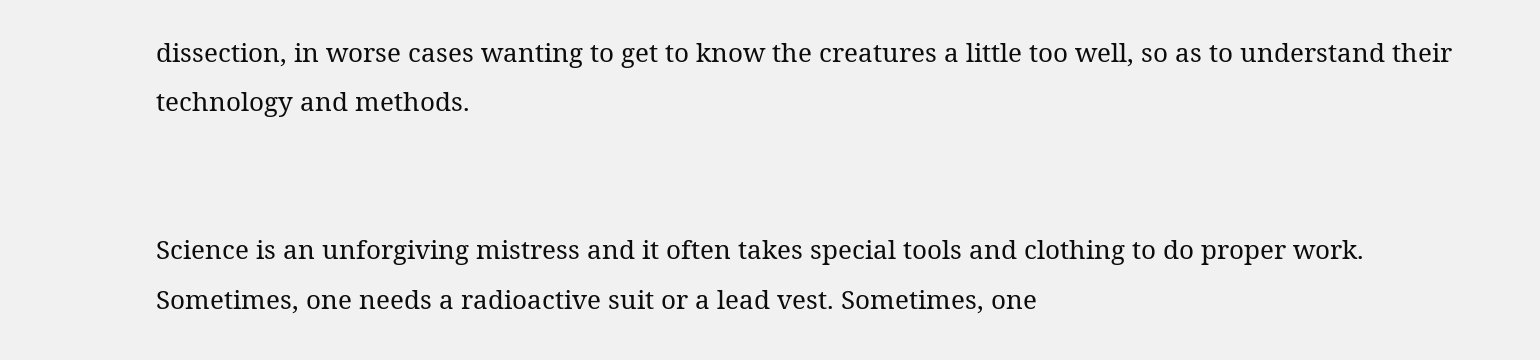dissection, in worse cases wanting to get to know the creatures a little too well, so as to understand their technology and methods.


Science is an unforgiving mistress and it often takes special tools and clothing to do proper work. Sometimes, one needs a radioactive suit or a lead vest. Sometimes, one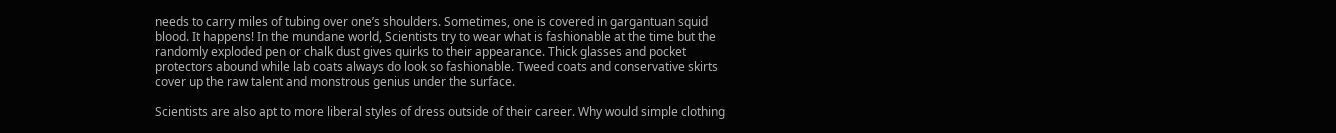needs to carry miles of tubing over one’s shoulders. Sometimes, one is covered in gargantuan squid blood. It happens! In the mundane world, Scientists try to wear what is fashionable at the time but the randomly exploded pen or chalk dust gives quirks to their appearance. Thick glasses and pocket protectors abound while lab coats always do look so fashionable. Tweed coats and conservative skirts cover up the raw talent and monstrous genius under the surface.

Scientists are also apt to more liberal styles of dress outside of their career. Why would simple clothing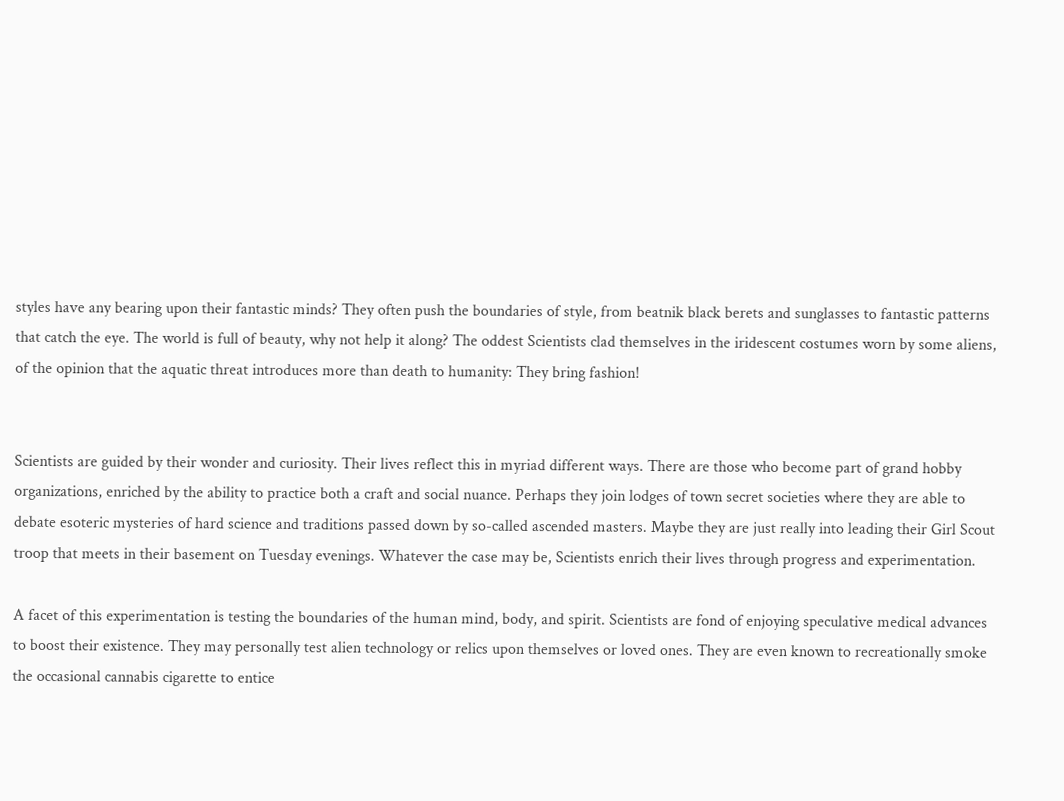styles have any bearing upon their fantastic minds? They often push the boundaries of style, from beatnik black berets and sunglasses to fantastic patterns that catch the eye. The world is full of beauty, why not help it along? The oddest Scientists clad themselves in the iridescent costumes worn by some aliens, of the opinion that the aquatic threat introduces more than death to humanity: They bring fashion!


Scientists are guided by their wonder and curiosity. Their lives reflect this in myriad different ways. There are those who become part of grand hobby organizations, enriched by the ability to practice both a craft and social nuance. Perhaps they join lodges of town secret societies where they are able to debate esoteric mysteries of hard science and traditions passed down by so-called ascended masters. Maybe they are just really into leading their Girl Scout troop that meets in their basement on Tuesday evenings. Whatever the case may be, Scientists enrich their lives through progress and experimentation.

A facet of this experimentation is testing the boundaries of the human mind, body, and spirit. Scientists are fond of enjoying speculative medical advances to boost their existence. They may personally test alien technology or relics upon themselves or loved ones. They are even known to recreationally smoke the occasional cannabis cigarette to entice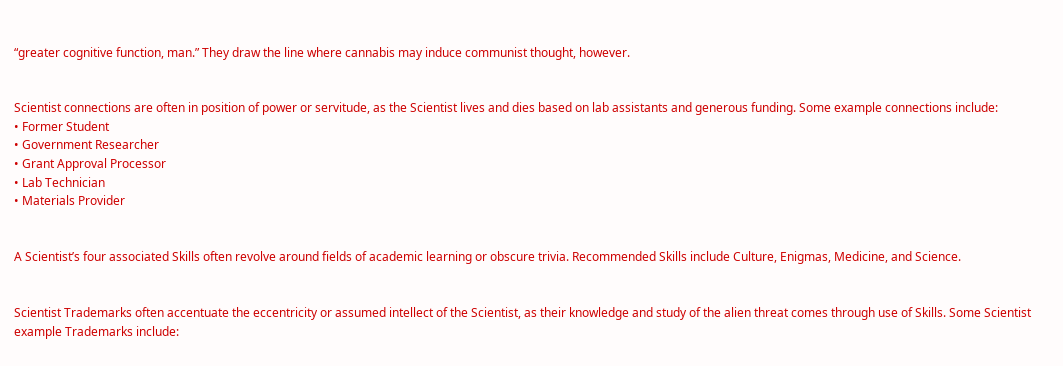“greater cognitive function, man.” They draw the line where cannabis may induce communist thought, however.


Scientist connections are often in position of power or servitude, as the Scientist lives and dies based on lab assistants and generous funding. Some example connections include:
• Former Student
• Government Researcher
• Grant Approval Processor
• Lab Technician
• Materials Provider


A Scientist’s four associated Skills often revolve around fields of academic learning or obscure trivia. Recommended Skills include Culture, Enigmas, Medicine, and Science.


Scientist Trademarks often accentuate the eccentricity or assumed intellect of the Scientist, as their knowledge and study of the alien threat comes through use of Skills. Some Scientist example Trademarks include: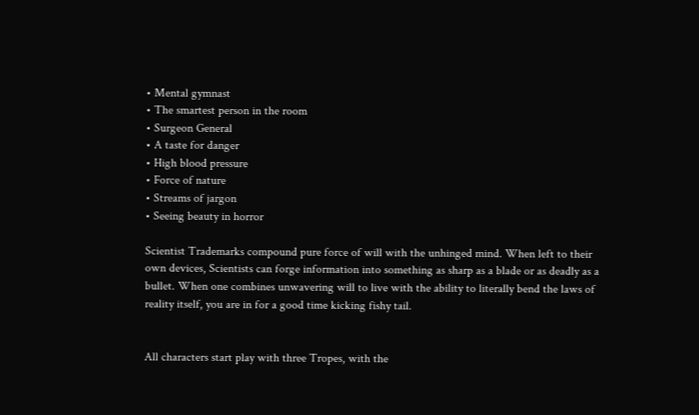• Mental gymnast
• The smartest person in the room
• Surgeon General
• A taste for danger
• High blood pressure
• Force of nature
• Streams of jargon
• Seeing beauty in horror

Scientist Trademarks compound pure force of will with the unhinged mind. When left to their own devices, Scientists can forge information into something as sharp as a blade or as deadly as a bullet. When one combines unwavering will to live with the ability to literally bend the laws of reality itself, you are in for a good time kicking fishy tail.


All characters start play with three Tropes, with the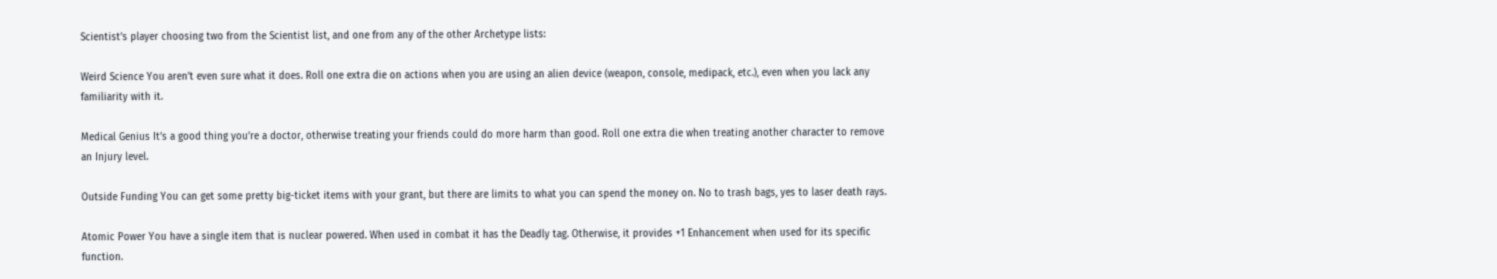Scientist’s player choosing two from the Scientist list, and one from any of the other Archetype lists:

Weird Science You aren’t even sure what it does. Roll one extra die on actions when you are using an alien device (weapon, console, medipack, etc.), even when you lack any familiarity with it.

Medical Genius It’s a good thing you’re a doctor, otherwise treating your friends could do more harm than good. Roll one extra die when treating another character to remove an Injury level.

Outside Funding You can get some pretty big-ticket items with your grant, but there are limits to what you can spend the money on. No to trash bags, yes to laser death rays.

Atomic Power You have a single item that is nuclear powered. When used in combat it has the Deadly tag. Otherwise, it provides +1 Enhancement when used for its specific function.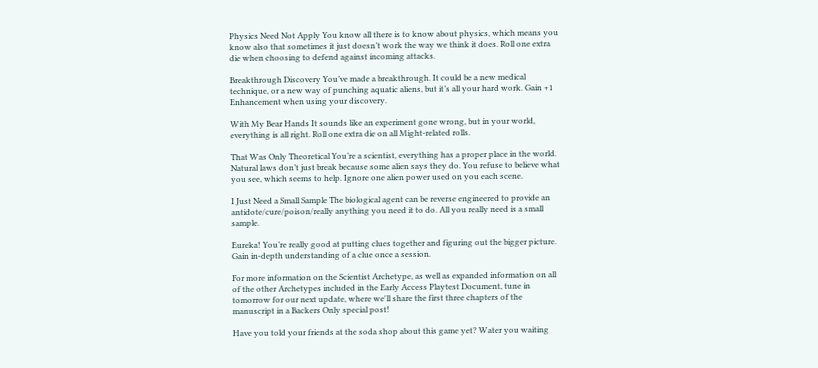Physics Need Not Apply You know all there is to know about physics, which means you know also that sometimes it just doesn’t work the way we think it does. Roll one extra die when choosing to defend against incoming attacks.

Breakthrough Discovery You’ve made a breakthrough. It could be a new medical technique, or a new way of punching aquatic aliens, but it’s all your hard work. Gain +1 Enhancement when using your discovery.

With My Bear Hands It sounds like an experiment gone wrong, but in your world, everything is all right. Roll one extra die on all Might-related rolls.

That Was Only Theoretical You’re a scientist, everything has a proper place in the world. Natural laws don’t just break because some alien says they do. You refuse to believe what you see, which seems to help. Ignore one alien power used on you each scene.

I Just Need a Small Sample The biological agent can be reverse engineered to provide an antidote/cure/poison/really anything you need it to do. All you really need is a small sample.

Eureka! You’re really good at putting clues together and figuring out the bigger picture. Gain in-depth understanding of a clue once a session.

For more information on the Scientist Archetype, as well as expanded information on all of the other Archetypes included in the Early Access Playtest Document, tune in tomorrow for our next update, where we'll share the first three chapters of the manuscript in a Backers Only special post!

Have you told your friends at the soda shop about this game yet? Water you waiting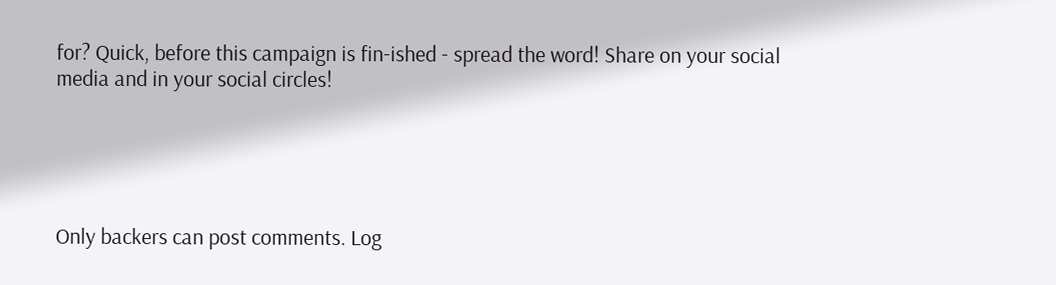for? Quick, before this campaign is fin-ished - spread the word! Share on your social media and in your social circles!





Only backers can post comments. Log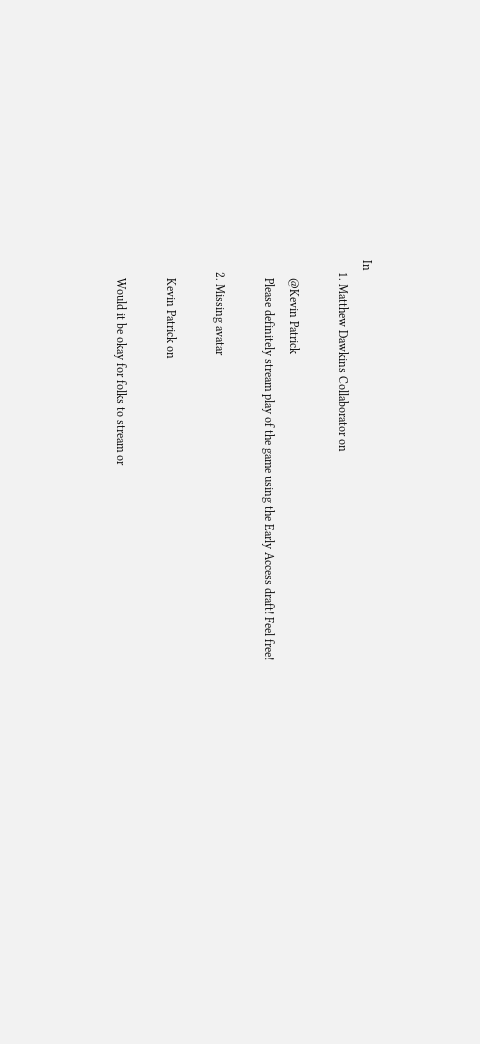In
    1. Matthew Dawkins Collaborator on

      @Kevin Patrick
      Please definitely stream play of the game using the Early Access draft! Feel free!

    2. Missing avatar

      Kevin Patrick on

      Would it be okay for folks to stream or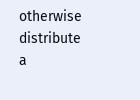otherwise distribute a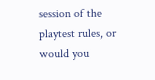session of the playtest rules, or would you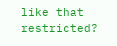like that restricted?